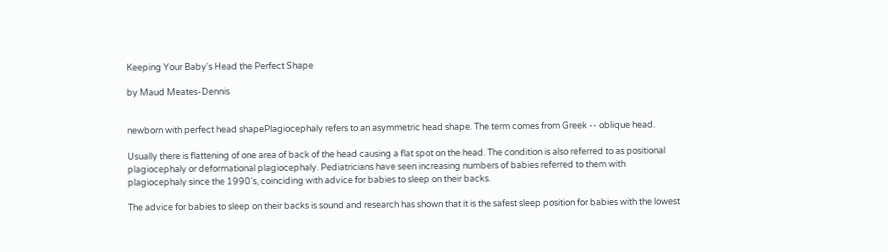Keeping Your Baby's Head the Perfect Shape

by Maud Meates-Dennis


newborn with perfect head shapePlagiocephaly refers to an asymmetric head shape. The term comes from Greek -- oblique head.

Usually there is flattening of one area of back of the head causing a flat spot on the head. The condition is also referred to as positional plagiocephaly or deformational plagiocephaly. Pediatricians have seen increasing numbers of babies referred to them with plagiocephaly since the 1990's, coinciding with advice for babies to sleep on their backs.

The advice for babies to sleep on their backs is sound and research has shown that it is the safest sleep position for babies with the lowest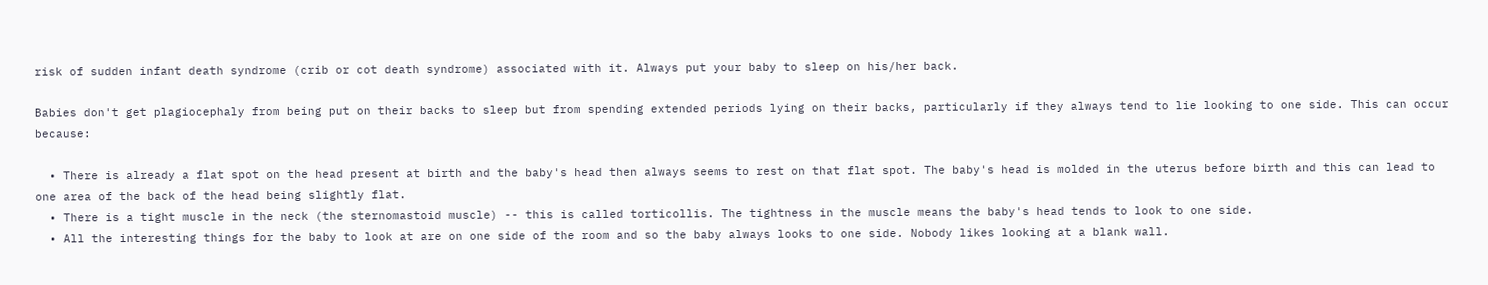risk of sudden infant death syndrome (crib or cot death syndrome) associated with it. Always put your baby to sleep on his/her back.

Babies don't get plagiocephaly from being put on their backs to sleep but from spending extended periods lying on their backs, particularly if they always tend to lie looking to one side. This can occur because:

  • There is already a flat spot on the head present at birth and the baby's head then always seems to rest on that flat spot. The baby's head is molded in the uterus before birth and this can lead to one area of the back of the head being slightly flat.
  • There is a tight muscle in the neck (the sternomastoid muscle) -- this is called torticollis. The tightness in the muscle means the baby's head tends to look to one side.
  • All the interesting things for the baby to look at are on one side of the room and so the baby always looks to one side. Nobody likes looking at a blank wall.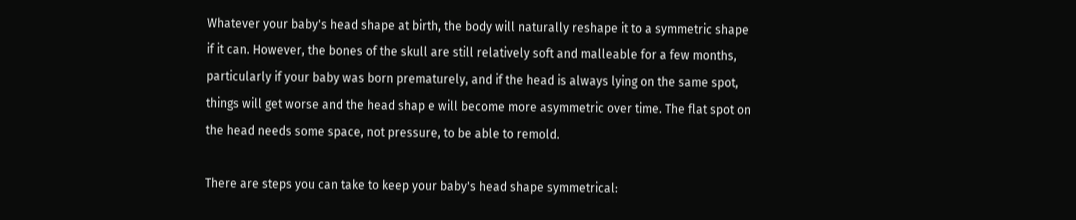Whatever your baby's head shape at birth, the body will naturally reshape it to a symmetric shape if it can. However, the bones of the skull are still relatively soft and malleable for a few months, particularly if your baby was born prematurely, and if the head is always lying on the same spot, things will get worse and the head shap e will become more asymmetric over time. The flat spot on the head needs some space, not pressure, to be able to remold.

There are steps you can take to keep your baby's head shape symmetrical: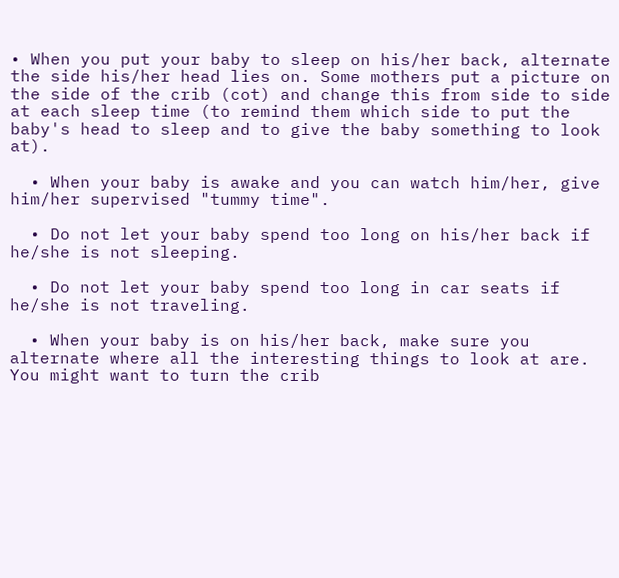• When you put your baby to sleep on his/her back, alternate the side his/her head lies on. Some mothers put a picture on the side of the crib (cot) and change this from side to side at each sleep time (to remind them which side to put the baby's head to sleep and to give the baby something to look at).

  • When your baby is awake and you can watch him/her, give him/her supervised "tummy time".

  • Do not let your baby spend too long on his/her back if he/she is not sleeping.

  • Do not let your baby spend too long in car seats if he/she is not traveling.

  • When your baby is on his/her back, make sure you alternate where all the interesting things to look at are. You might want to turn the crib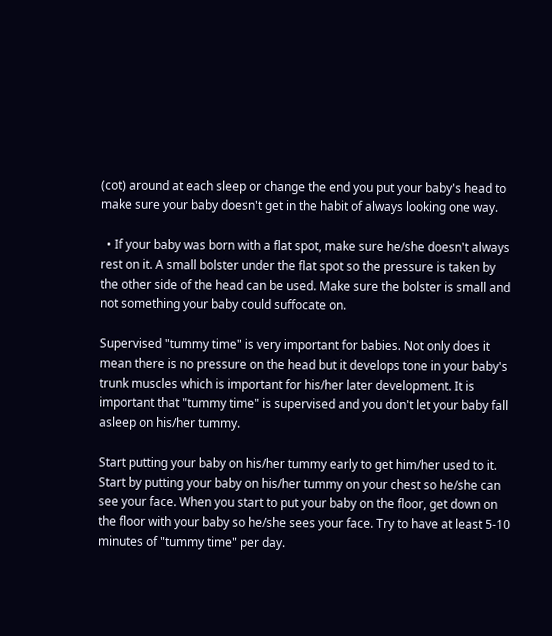(cot) around at each sleep or change the end you put your baby's head to make sure your baby doesn't get in the habit of always looking one way.

  • If your baby was born with a flat spot, make sure he/she doesn't always rest on it. A small bolster under the flat spot so the pressure is taken by the other side of the head can be used. Make sure the bolster is small and not something your baby could suffocate on.

Supervised "tummy time" is very important for babies. Not only does it mean there is no pressure on the head but it develops tone in your baby's trunk muscles which is important for his/her later development. It is important that "tummy time" is supervised and you don't let your baby fall asleep on his/her tummy.

Start putting your baby on his/her tummy early to get him/her used to it. Start by putting your baby on his/her tummy on your chest so he/she can see your face. When you start to put your baby on the floor, get down on the floor with your baby so he/she sees your face. Try to have at least 5-10 minutes of "tummy time" per day.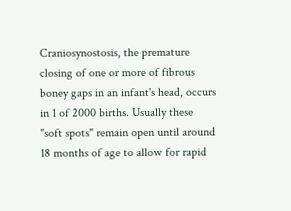Craniosynostosis, the premature closing of one or more of fibrous boney gaps in an infant's head, occurs in 1 of 2000 births. Usually these "soft spots" remain open until around 18 months of age to allow for rapid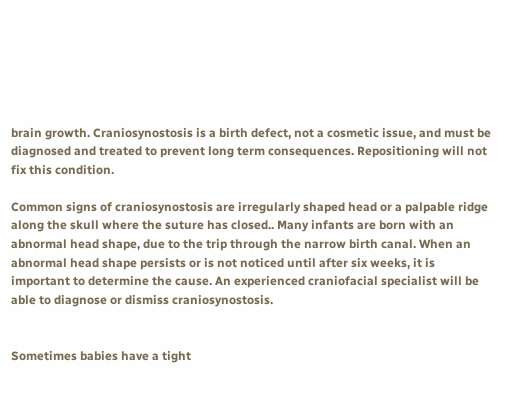brain growth. Craniosynostosis is a birth defect, not a cosmetic issue, and must be diagnosed and treated to prevent long term consequences. Repositioning will not fix this condition.

Common signs of craniosynostosis are irregularly shaped head or a palpable ridge along the skull where the suture has closed.. Many infants are born with an abnormal head shape, due to the trip through the narrow birth canal. When an abnormal head shape persists or is not noticed until after six weeks, it is important to determine the cause. An experienced craniofacial specialist will be able to diagnose or dismiss craniosynostosis.


Sometimes babies have a tight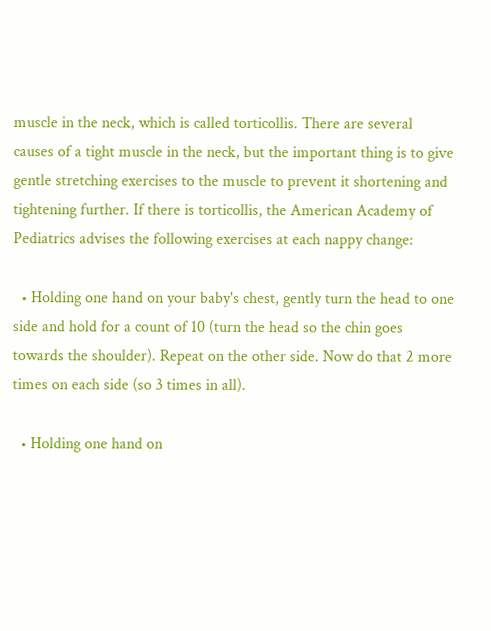muscle in the neck, which is called torticollis. There are several causes of a tight muscle in the neck, but the important thing is to give gentle stretching exercises to the muscle to prevent it shortening and tightening further. If there is torticollis, the American Academy of Pediatrics advises the following exercises at each nappy change:

  • Holding one hand on your baby's chest, gently turn the head to one side and hold for a count of 10 (turn the head so the chin goes towards the shoulder). Repeat on the other side. Now do that 2 more times on each side (so 3 times in all).

  • Holding one hand on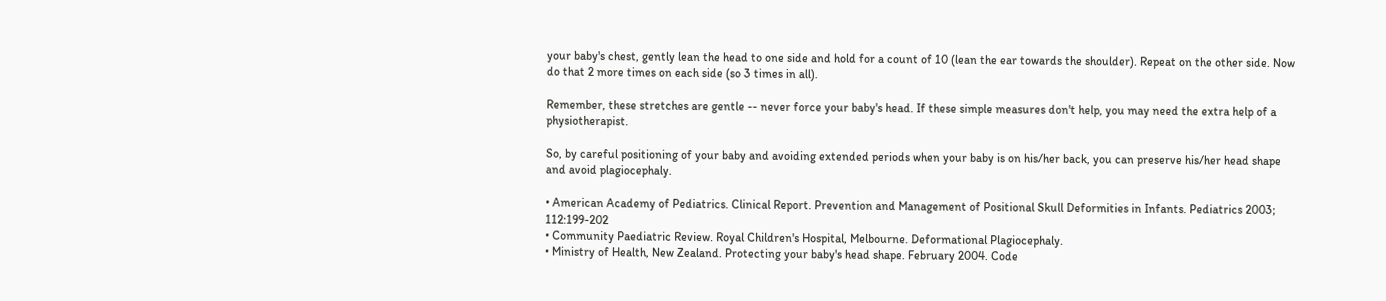your baby's chest, gently lean the head to one side and hold for a count of 10 (lean the ear towards the shoulder). Repeat on the other side. Now do that 2 more times on each side (so 3 times in all).

Remember, these stretches are gentle -- never force your baby's head. If these simple measures don't help, you may need the extra help of a physiotherapist.

So, by careful positioning of your baby and avoiding extended periods when your baby is on his/her back, you can preserve his/her head shape and avoid plagiocephaly.

• American Academy of Pediatrics. Clinical Report. Prevention and Management of Positional Skull Deformities in Infants. Pediatrics 2003; 112:199-202
• Community Paediatric Review. Royal Children's Hospital, Melbourne. Deformational Plagiocephaly.
• Ministry of Health, New Zealand. Protecting your baby's head shape. February 2004. Code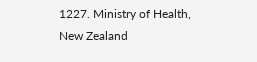1227. Ministry of Health, New Zealand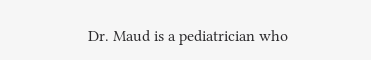Dr. Maud is a pediatrician who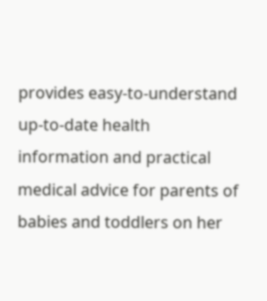provides easy-to-understand up-to-date health information and practical medical advice for parents of babies and toddlers on her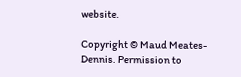website.

Copyright © Maud Meates-Dennis. Permission to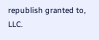republish granted to, LLC.